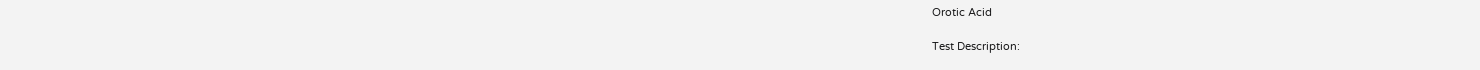Orotic Acid

Test Description: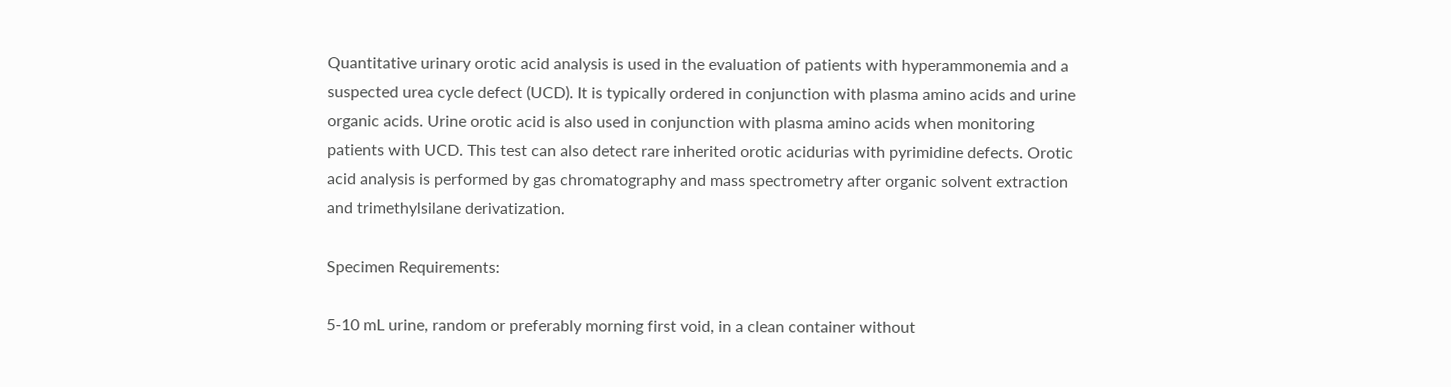Quantitative urinary orotic acid analysis is used in the evaluation of patients with hyperammonemia and a suspected urea cycle defect (UCD). It is typically ordered in conjunction with plasma amino acids and urine organic acids. Urine orotic acid is also used in conjunction with plasma amino acids when monitoring patients with UCD. This test can also detect rare inherited orotic acidurias with pyrimidine defects. Orotic acid analysis is performed by gas chromatography and mass spectrometry after organic solvent extraction and trimethylsilane derivatization.

Specimen Requirements:

5-10 mL urine, random or preferably morning first void, in a clean container without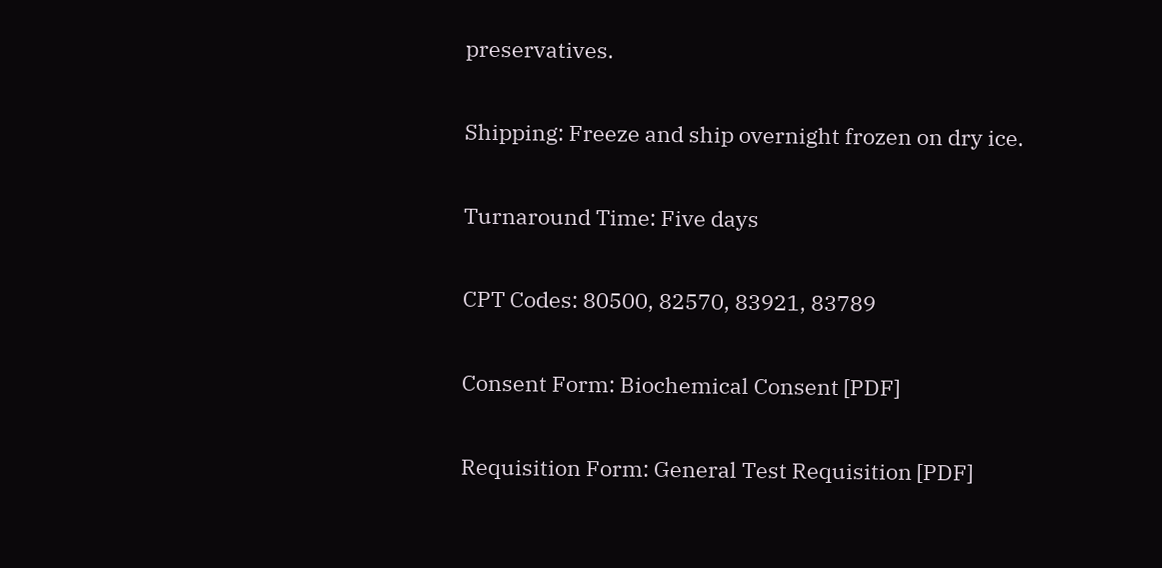preservatives.

Shipping: Freeze and ship overnight frozen on dry ice.

Turnaround Time: Five days

CPT Codes: 80500, 82570, 83921, 83789

Consent Form: Biochemical Consent [PDF]

Requisition Form: General Test Requisition [PDF]